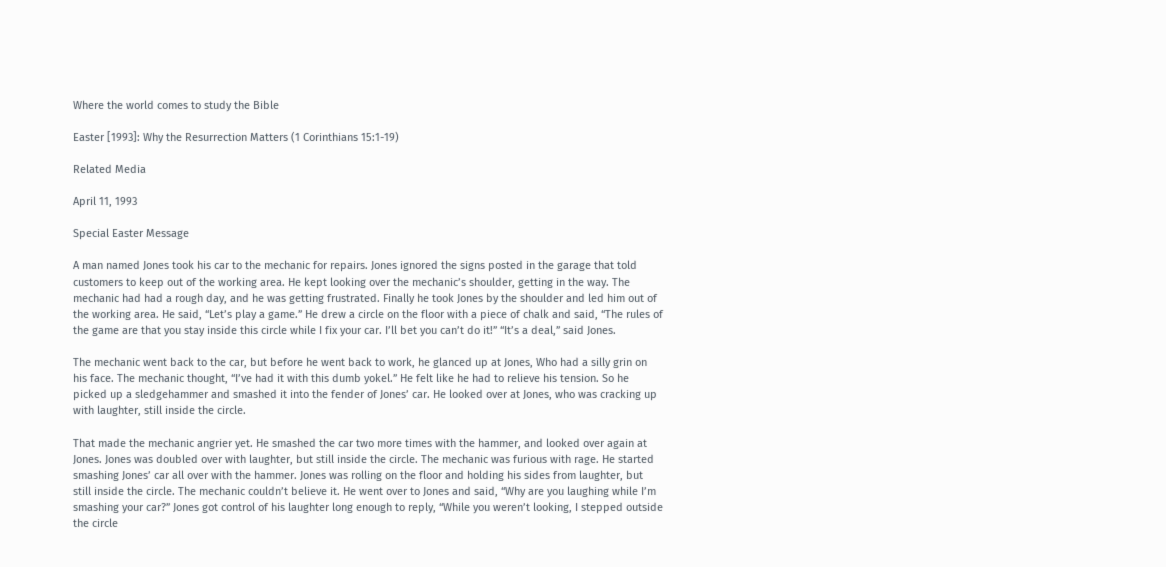Where the world comes to study the Bible

Easter [1993]: Why the Resurrection Matters (1 Corinthians 15:1-19)

Related Media

April 11, 1993

Special Easter Message

A man named Jones took his car to the mechanic for repairs. Jones ignored the signs posted in the garage that told customers to keep out of the working area. He kept looking over the mechanic’s shoulder, getting in the way. The mechanic had had a rough day, and he was getting frustrated. Finally he took Jones by the shoulder and led him out of the working area. He said, “Let’s play a game.” He drew a circle on the floor with a piece of chalk and said, “The rules of the game are that you stay inside this circle while I fix your car. I’ll bet you can’t do it!” “It’s a deal,” said Jones.

The mechanic went back to the car, but before he went back to work, he glanced up at Jones, Who had a silly grin on his face. The mechanic thought, “I’ve had it with this dumb yokel.” He felt like he had to relieve his tension. So he picked up a sledgehammer and smashed it into the fender of Jones’ car. He looked over at Jones, who was cracking up with laughter, still inside the circle.

That made the mechanic angrier yet. He smashed the car two more times with the hammer, and looked over again at Jones. Jones was doubled over with laughter, but still inside the circle. The mechanic was furious with rage. He started smashing Jones’ car all over with the hammer. Jones was rolling on the floor and holding his sides from laughter, but still inside the circle. The mechanic couldn’t believe it. He went over to Jones and said, “Why are you laughing while I’m smashing your car?” Jones got control of his laughter long enough to reply, “While you weren’t looking, I stepped outside the circle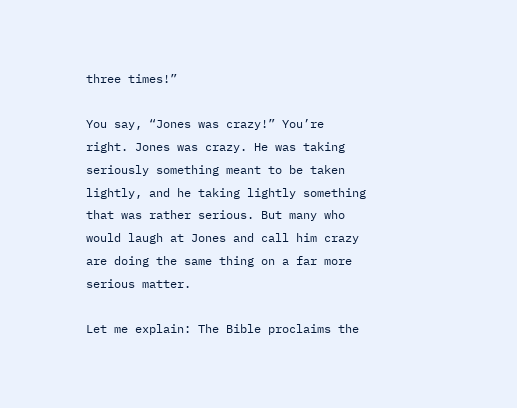three times!”

You say, “Jones was crazy!” You’re right. Jones was crazy. He was taking seriously something meant to be taken lightly, and he taking lightly something that was rather serious. But many who would laugh at Jones and call him crazy are doing the same thing on a far more serious matter.

Let me explain: The Bible proclaims the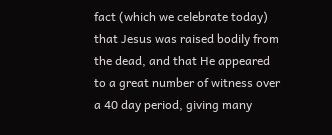fact (which we celebrate today) that Jesus was raised bodily from the dead, and that He appeared to a great number of witness over a 40 day period, giving many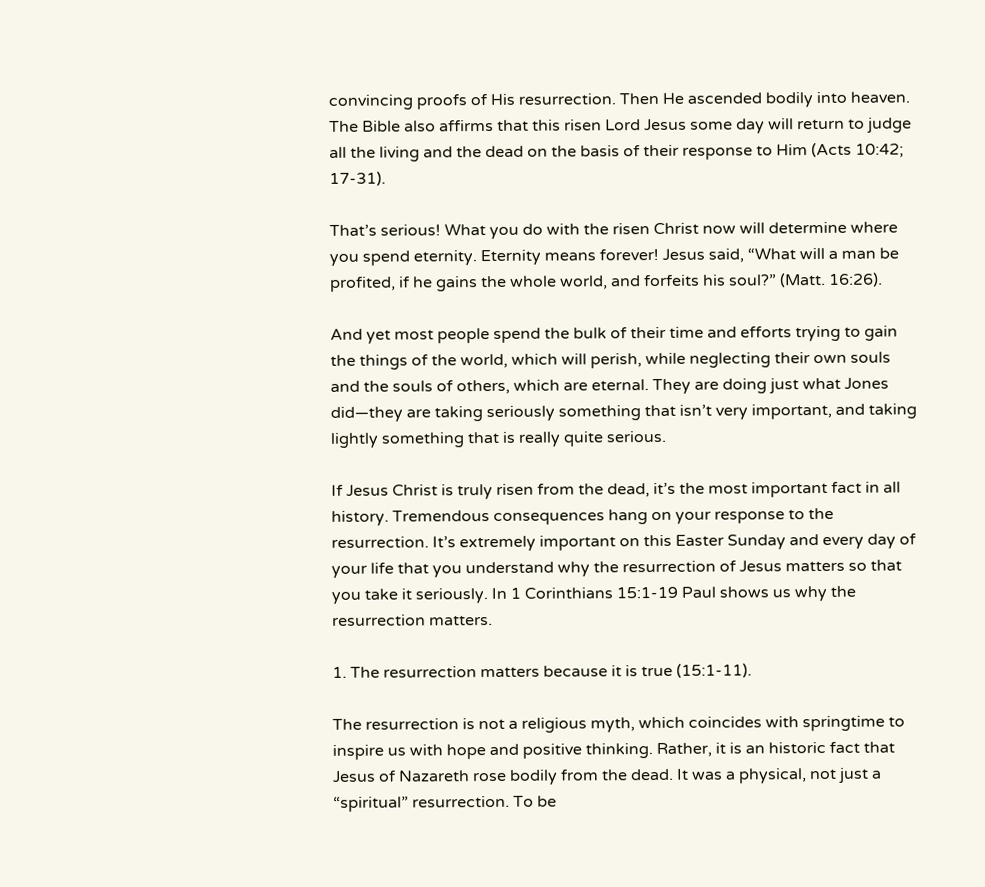convincing proofs of His resurrection. Then He ascended bodily into heaven. The Bible also affirms that this risen Lord Jesus some day will return to judge all the living and the dead on the basis of their response to Him (Acts 10:42; 17-31).

That’s serious! What you do with the risen Christ now will determine where you spend eternity. Eternity means forever! Jesus said, “What will a man be profited, if he gains the whole world, and forfeits his soul?” (Matt. 16:26).

And yet most people spend the bulk of their time and efforts trying to gain the things of the world, which will perish, while neglecting their own souls and the souls of others, which are eternal. They are doing just what Jones did—they are taking seriously something that isn’t very important, and taking lightly something that is really quite serious.

If Jesus Christ is truly risen from the dead, it’s the most important fact in all history. Tremendous consequences hang on your response to the resurrection. It’s extremely important on this Easter Sunday and every day of your life that you understand why the resurrection of Jesus matters so that you take it seriously. In 1 Corinthians 15:1-19 Paul shows us why the resurrection matters.

1. The resurrection matters because it is true (15:1-11).

The resurrection is not a religious myth, which coincides with springtime to inspire us with hope and positive thinking. Rather, it is an historic fact that Jesus of Nazareth rose bodily from the dead. It was a physical, not just a “spiritual” resurrection. To be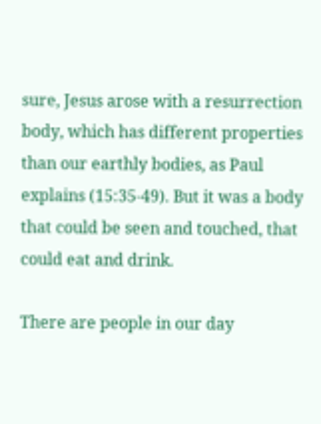sure, Jesus arose with a resurrection body, which has different properties than our earthly bodies, as Paul explains (15:35-49). But it was a body that could be seen and touched, that could eat and drink.

There are people in our day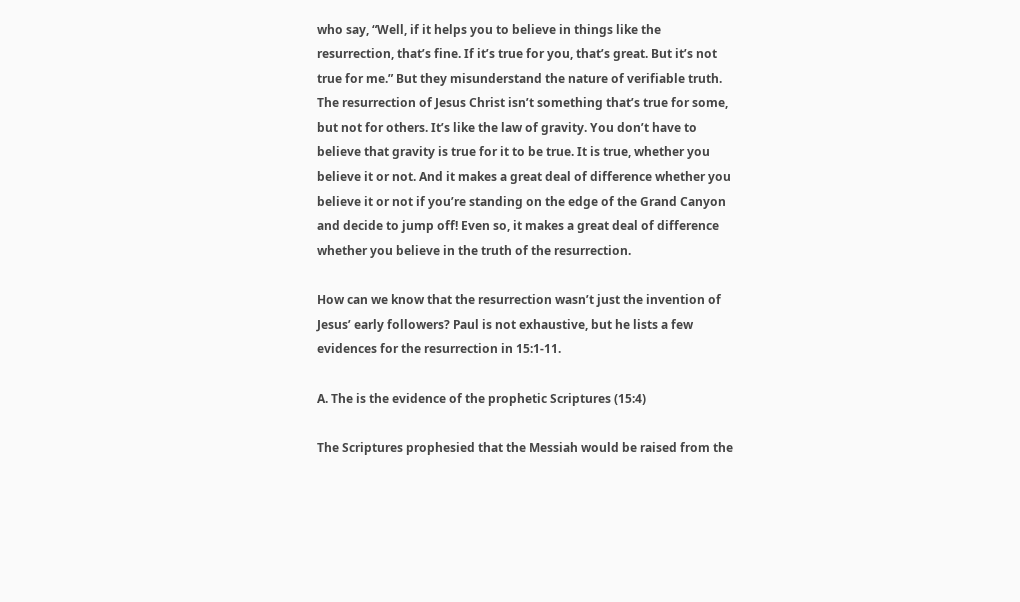who say, “Well, if it helps you to believe in things like the resurrection, that’s fine. If it’s true for you, that’s great. But it’s not true for me.” But they misunderstand the nature of verifiable truth. The resurrection of Jesus Christ isn’t something that’s true for some, but not for others. It’s like the law of gravity. You don’t have to believe that gravity is true for it to be true. It is true, whether you believe it or not. And it makes a great deal of difference whether you believe it or not if you’re standing on the edge of the Grand Canyon and decide to jump off! Even so, it makes a great deal of difference whether you believe in the truth of the resurrection.

How can we know that the resurrection wasn’t just the invention of Jesus’ early followers? Paul is not exhaustive, but he lists a few evidences for the resurrection in 15:1-11.

A. The is the evidence of the prophetic Scriptures (15:4)

The Scriptures prophesied that the Messiah would be raised from the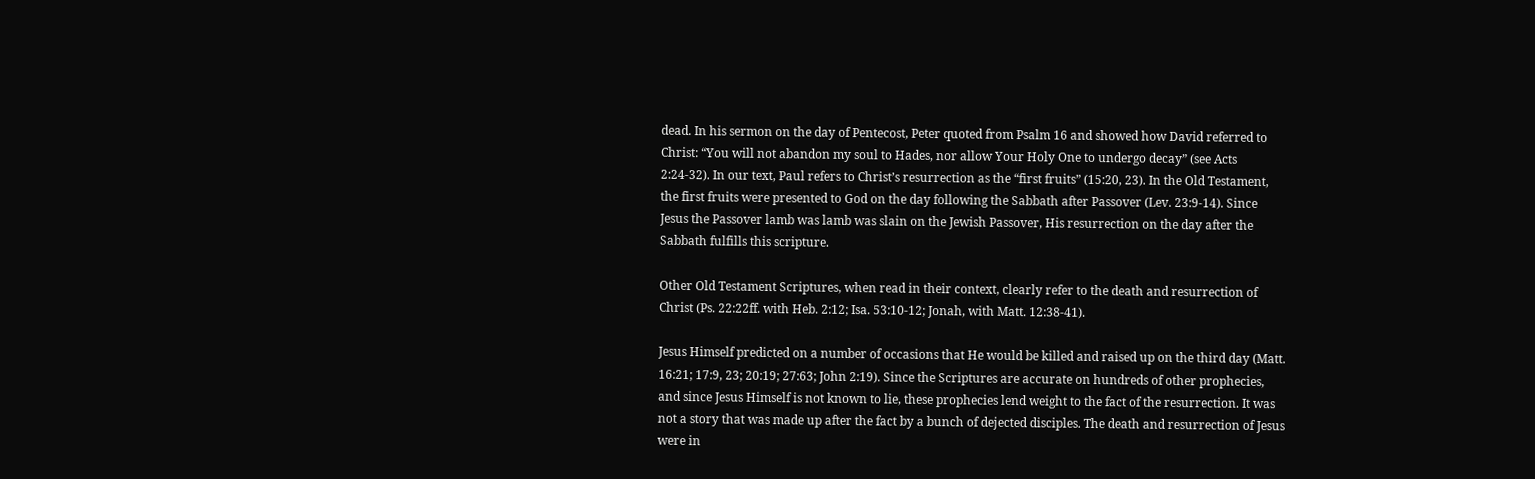dead. In his sermon on the day of Pentecost, Peter quoted from Psalm 16 and showed how David referred to Christ: “You will not abandon my soul to Hades, nor allow Your Holy One to undergo decay” (see Acts 2:24-32). In our text, Paul refers to Christ’s resurrection as the “first fruits” (15:20, 23). In the Old Testament, the first fruits were presented to God on the day following the Sabbath after Passover (Lev. 23:9-14). Since Jesus the Passover lamb was lamb was slain on the Jewish Passover, His resurrection on the day after the Sabbath fulfills this scripture.

Other Old Testament Scriptures, when read in their context, clearly refer to the death and resurrection of Christ (Ps. 22:22ff. with Heb. 2:12; Isa. 53:10-12; Jonah, with Matt. 12:38-41).

Jesus Himself predicted on a number of occasions that He would be killed and raised up on the third day (Matt. 16:21; 17:9, 23; 20:19; 27:63; John 2:19). Since the Scriptures are accurate on hundreds of other prophecies, and since Jesus Himself is not known to lie, these prophecies lend weight to the fact of the resurrection. It was not a story that was made up after the fact by a bunch of dejected disciples. The death and resurrection of Jesus were in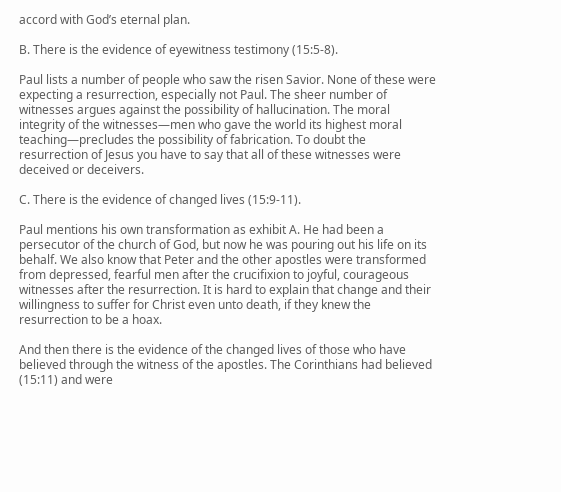accord with God’s eternal plan.

B. There is the evidence of eyewitness testimony (15:5-8).

Paul lists a number of people who saw the risen Savior. None of these were expecting a resurrection, especially not Paul. The sheer number of witnesses argues against the possibility of hallucination. The moral integrity of the witnesses—men who gave the world its highest moral teaching—precludes the possibility of fabrication. To doubt the resurrection of Jesus you have to say that all of these witnesses were deceived or deceivers.

C. There is the evidence of changed lives (15:9-11).

Paul mentions his own transformation as exhibit A. He had been a persecutor of the church of God, but now he was pouring out his life on its behalf. We also know that Peter and the other apostles were transformed from depressed, fearful men after the crucifixion to joyful, courageous witnesses after the resurrection. It is hard to explain that change and their willingness to suffer for Christ even unto death, if they knew the resurrection to be a hoax.

And then there is the evidence of the changed lives of those who have believed through the witness of the apostles. The Corinthians had believed (15:11) and were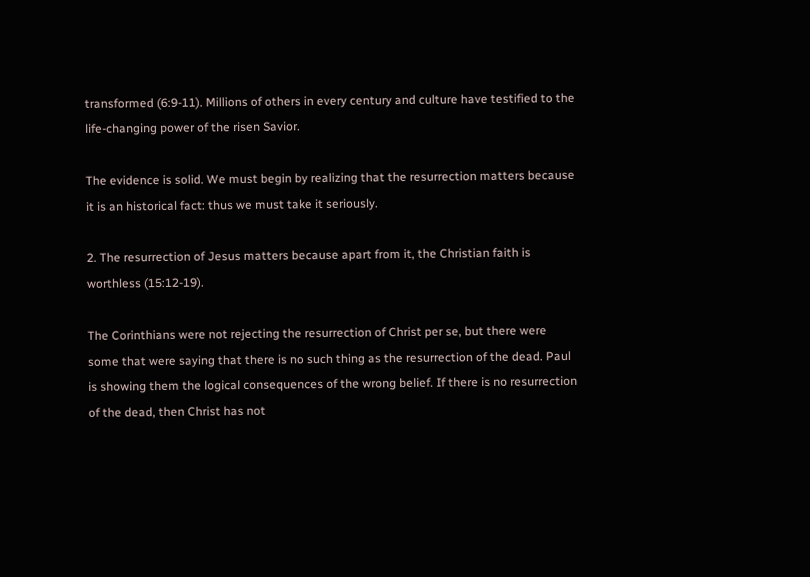transformed (6:9-11). Millions of others in every century and culture have testified to the life-changing power of the risen Savior.

The evidence is solid. We must begin by realizing that the resurrection matters because it is an historical fact: thus we must take it seriously.

2. The resurrection of Jesus matters because apart from it, the Christian faith is worthless (15:12-19).

The Corinthians were not rejecting the resurrection of Christ per se, but there were some that were saying that there is no such thing as the resurrection of the dead. Paul is showing them the logical consequences of the wrong belief. If there is no resurrection of the dead, then Christ has not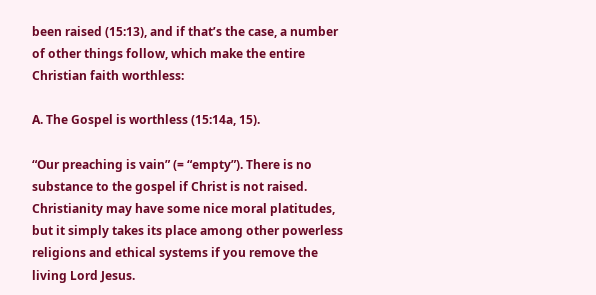been raised (15:13), and if that’s the case, a number of other things follow, which make the entire Christian faith worthless:

A. The Gospel is worthless (15:14a, 15).

“Our preaching is vain” (= “empty”). There is no substance to the gospel if Christ is not raised. Christianity may have some nice moral platitudes, but it simply takes its place among other powerless religions and ethical systems if you remove the living Lord Jesus.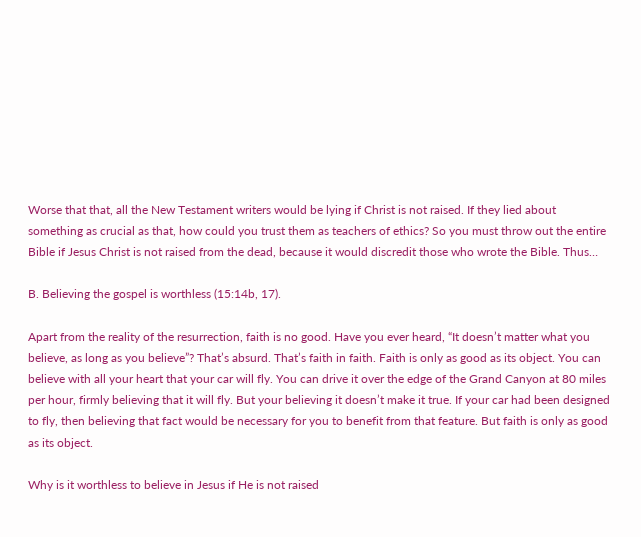Worse that that, all the New Testament writers would be lying if Christ is not raised. If they lied about something as crucial as that, how could you trust them as teachers of ethics? So you must throw out the entire Bible if Jesus Christ is not raised from the dead, because it would discredit those who wrote the Bible. Thus…

B. Believing the gospel is worthless (15:14b, 17).

Apart from the reality of the resurrection, faith is no good. Have you ever heard, “It doesn’t matter what you believe, as long as you believe”? That’s absurd. That’s faith in faith. Faith is only as good as its object. You can believe with all your heart that your car will fly. You can drive it over the edge of the Grand Canyon at 80 miles per hour, firmly believing that it will fly. But your believing it doesn’t make it true. If your car had been designed to fly, then believing that fact would be necessary for you to benefit from that feature. But faith is only as good as its object.

Why is it worthless to believe in Jesus if He is not raised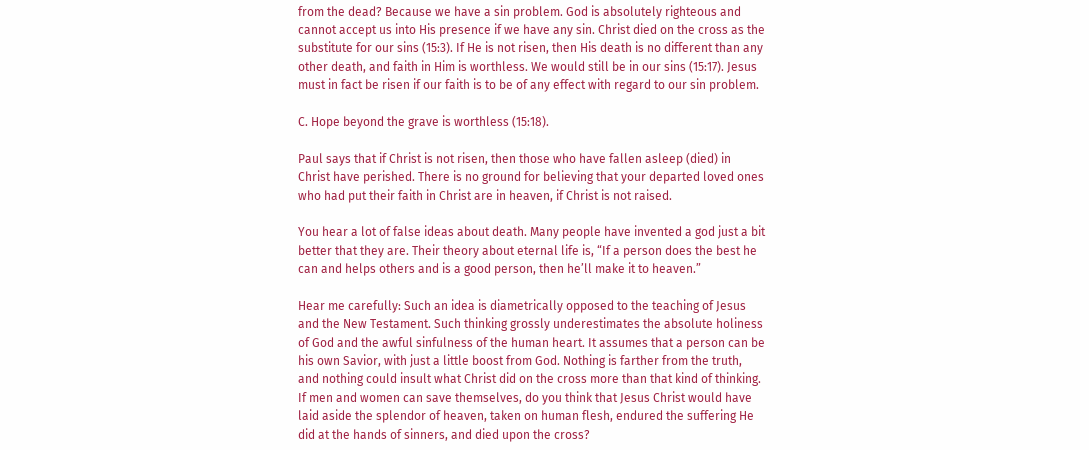from the dead? Because we have a sin problem. God is absolutely righteous and cannot accept us into His presence if we have any sin. Christ died on the cross as the substitute for our sins (15:3). If He is not risen, then His death is no different than any other death, and faith in Him is worthless. We would still be in our sins (15:17). Jesus must in fact be risen if our faith is to be of any effect with regard to our sin problem.

C. Hope beyond the grave is worthless (15:18).

Paul says that if Christ is not risen, then those who have fallen asleep (died) in Christ have perished. There is no ground for believing that your departed loved ones who had put their faith in Christ are in heaven, if Christ is not raised.

You hear a lot of false ideas about death. Many people have invented a god just a bit better that they are. Their theory about eternal life is, “If a person does the best he can and helps others and is a good person, then he’ll make it to heaven.”

Hear me carefully: Such an idea is diametrically opposed to the teaching of Jesus and the New Testament. Such thinking grossly underestimates the absolute holiness of God and the awful sinfulness of the human heart. It assumes that a person can be his own Savior, with just a little boost from God. Nothing is farther from the truth, and nothing could insult what Christ did on the cross more than that kind of thinking. If men and women can save themselves, do you think that Jesus Christ would have laid aside the splendor of heaven, taken on human flesh, endured the suffering He did at the hands of sinners, and died upon the cross?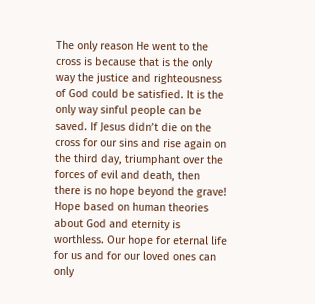The only reason He went to the cross is because that is the only way the justice and righteousness of God could be satisfied. It is the only way sinful people can be saved. If Jesus didn’t die on the cross for our sins and rise again on the third day, triumphant over the forces of evil and death, then there is no hope beyond the grave! Hope based on human theories about God and eternity is worthless. Our hope for eternal life for us and for our loved ones can only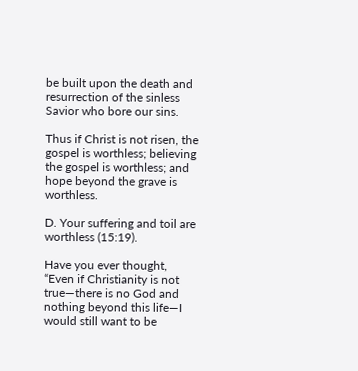be built upon the death and resurrection of the sinless Savior who bore our sins.

Thus if Christ is not risen, the gospel is worthless; believing the gospel is worthless; and hope beyond the grave is worthless.

D. Your suffering and toil are worthless (15:19).

Have you ever thought, “Even if Christianity is not true—there is no God and nothing beyond this life—I would still want to be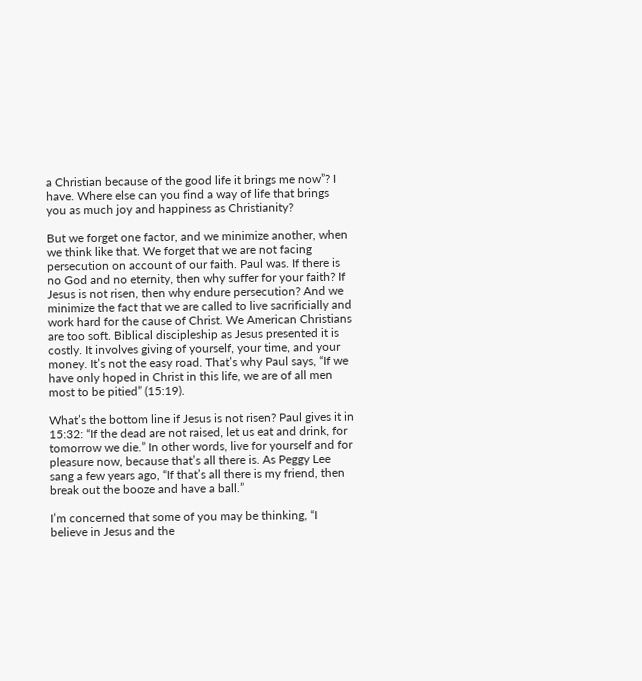a Christian because of the good life it brings me now”? I have. Where else can you find a way of life that brings you as much joy and happiness as Christianity?

But we forget one factor, and we minimize another, when we think like that. We forget that we are not facing persecution on account of our faith. Paul was. If there is no God and no eternity, then why suffer for your faith? If Jesus is not risen, then why endure persecution? And we minimize the fact that we are called to live sacrificially and work hard for the cause of Christ. We American Christians are too soft. Biblical discipleship as Jesus presented it is costly. It involves giving of yourself, your time, and your money. It’s not the easy road. That’s why Paul says, “If we have only hoped in Christ in this life, we are of all men most to be pitied” (15:19).

What’s the bottom line if Jesus is not risen? Paul gives it in 15:32: “If the dead are not raised, let us eat and drink, for tomorrow we die.” In other words, live for yourself and for pleasure now, because that’s all there is. As Peggy Lee sang a few years ago, “If that’s all there is my friend, then break out the booze and have a ball.”

I’m concerned that some of you may be thinking, “I believe in Jesus and the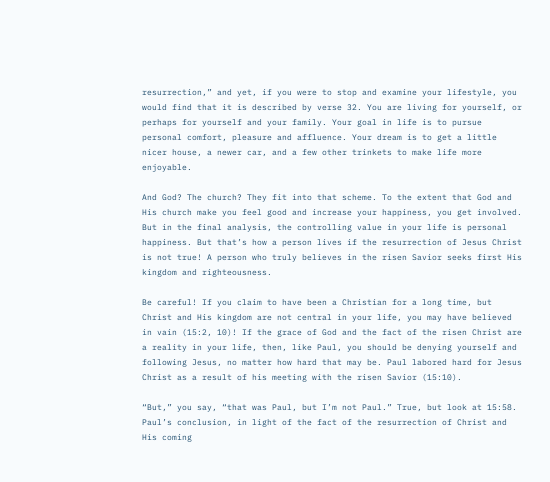resurrection,” and yet, if you were to stop and examine your lifestyle, you would find that it is described by verse 32. You are living for yourself, or perhaps for yourself and your family. Your goal in life is to pursue personal comfort, pleasure and affluence. Your dream is to get a little nicer house, a newer car, and a few other trinkets to make life more enjoyable.

And God? The church? They fit into that scheme. To the extent that God and His church make you feel good and increase your happiness, you get involved. But in the final analysis, the controlling value in your life is personal happiness. But that’s how a person lives if the resurrection of Jesus Christ is not true! A person who truly believes in the risen Savior seeks first His kingdom and righteousness.

Be careful! If you claim to have been a Christian for a long time, but Christ and His kingdom are not central in your life, you may have believed in vain (15:2, 10)! If the grace of God and the fact of the risen Christ are a reality in your life, then, like Paul, you should be denying yourself and following Jesus, no matter how hard that may be. Paul labored hard for Jesus Christ as a result of his meeting with the risen Savior (15:10).

“But,” you say, “that was Paul, but I’m not Paul.” True, but look at 15:58. Paul’s conclusion, in light of the fact of the resurrection of Christ and His coming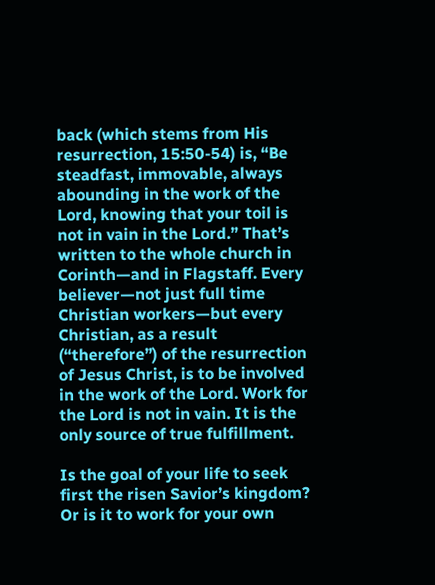back (which stems from His resurrection, 15:50-54) is, “Be steadfast, immovable, always abounding in the work of the Lord, knowing that your toil is not in vain in the Lord.” That’s written to the whole church in Corinth—and in Flagstaff. Every believer—not just full time Christian workers—but every Christian, as a result (“therefore”) of the resurrection of Jesus Christ, is to be involved in the work of the Lord. Work for the Lord is not in vain. It is the only source of true fulfillment.

Is the goal of your life to seek first the risen Savior’s kingdom? Or is it to work for your own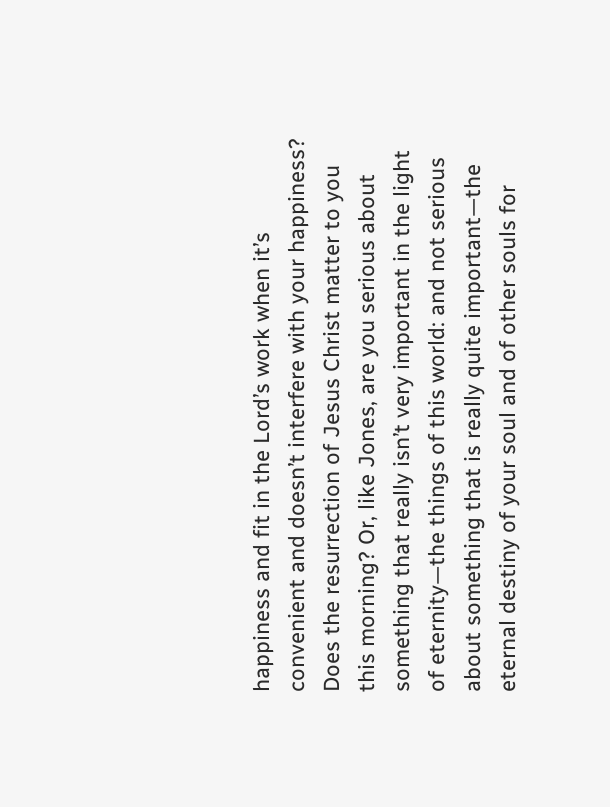happiness and fit in the Lord’s work when it’s convenient and doesn’t interfere with your happiness? Does the resurrection of Jesus Christ matter to you this morning? Or, like Jones, are you serious about something that really isn’t very important in the light of eternity—the things of this world: and not serious about something that is really quite important—the eternal destiny of your soul and of other souls for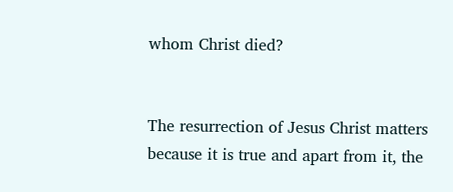whom Christ died?


The resurrection of Jesus Christ matters because it is true and apart from it, the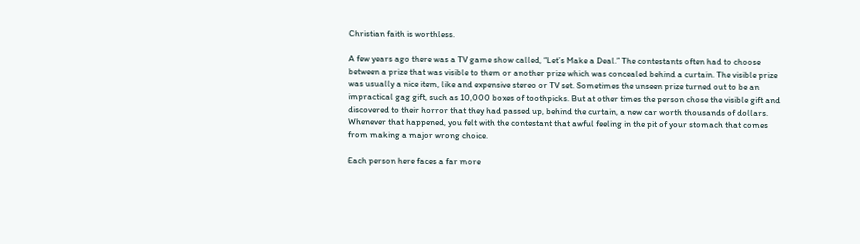Christian faith is worthless.

A few years ago there was a TV game show called, “Let’s Make a Deal.” The contestants often had to choose between a prize that was visible to them or another prize which was concealed behind a curtain. The visible prize was usually a nice item, like and expensive stereo or TV set. Sometimes the unseen prize turned out to be an impractical gag gift, such as 10,000 boxes of toothpicks. But at other times the person chose the visible gift and discovered to their horror that they had passed up, behind the curtain, a new car worth thousands of dollars. Whenever that happened, you felt with the contestant that awful feeling in the pit of your stomach that comes from making a major wrong choice.

Each person here faces a far more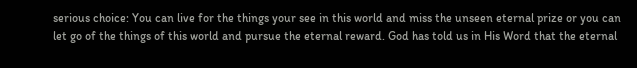serious choice: You can live for the things your see in this world and miss the unseen eternal prize or you can let go of the things of this world and pursue the eternal reward. God has told us in His Word that the eternal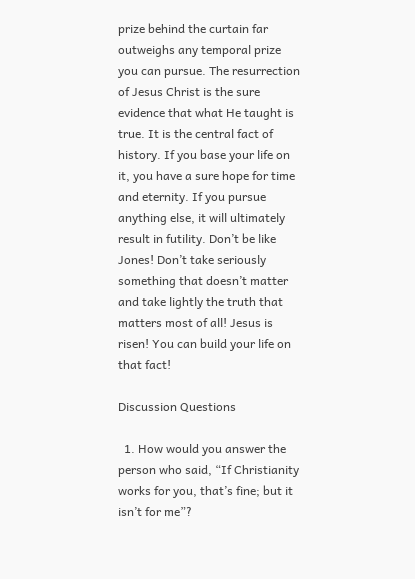prize behind the curtain far outweighs any temporal prize you can pursue. The resurrection of Jesus Christ is the sure evidence that what He taught is true. It is the central fact of history. If you base your life on it, you have a sure hope for time and eternity. If you pursue anything else, it will ultimately result in futility. Don’t be like Jones! Don’t take seriously something that doesn’t matter and take lightly the truth that matters most of all! Jesus is risen! You can build your life on that fact!

Discussion Questions

  1. How would you answer the person who said, “If Christianity works for you, that’s fine; but it isn’t for me”?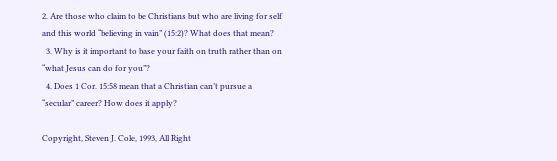2. Are those who claim to be Christians but who are living for self and this world “believing in vain” (15:2)? What does that mean?
  3. Why is it important to base your faith on truth rather than on “what Jesus can do for you”?
  4. Does 1 Cor. 15:58 mean that a Christian can’t pursue a “secular” career? How does it apply?

Copyright, Steven J. Cole, 1993, All Right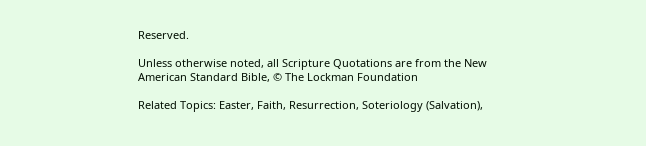Reserved.

Unless otherwise noted, all Scripture Quotations are from the New American Standard Bible, © The Lockman Foundation

Related Topics: Easter, Faith, Resurrection, Soteriology (Salvation),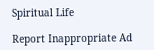Spiritual Life

Report Inappropriate Ad